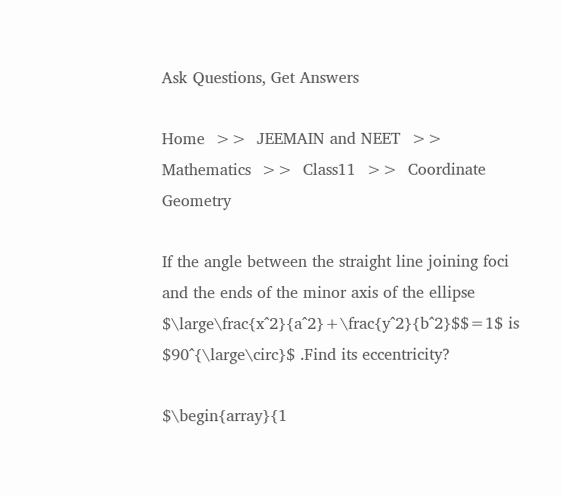Ask Questions, Get Answers

Home  >>  JEEMAIN and NEET  >>  Mathematics  >>  Class11  >>  Coordinate Geometry

If the angle between the straight line joining foci and the ends of the minor axis of the ellipse $\large\frac{x^2}{a^2}+\frac{y^2}{b^2}$$=1$ is $90^{\large\circ}$ .Find its eccentricity?

$\begin{array}{1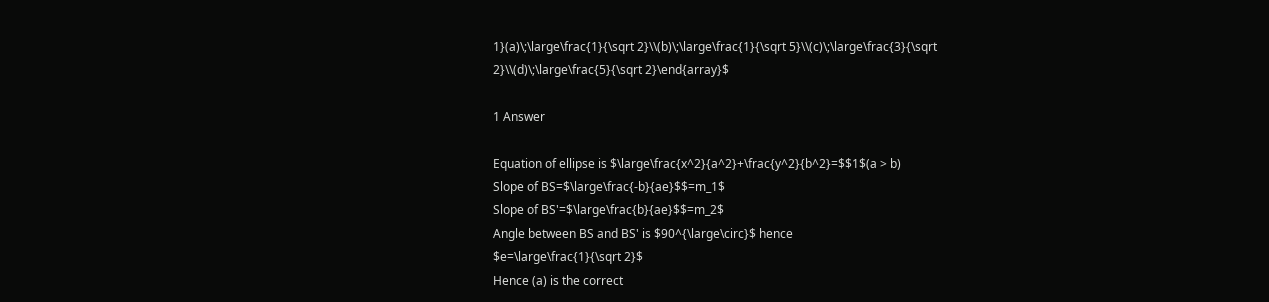1}(a)\;\large\frac{1}{\sqrt 2}\\(b)\;\large\frac{1}{\sqrt 5}\\(c)\;\large\frac{3}{\sqrt 2}\\(d)\;\large\frac{5}{\sqrt 2}\end{array}$

1 Answer

Equation of ellipse is $\large\frac{x^2}{a^2}+\frac{y^2}{b^2}=$$1$(a > b)
Slope of BS=$\large\frac{-b}{ae}$$=m_1$
Slope of BS'=$\large\frac{b}{ae}$$=m_2$
Angle between BS and BS' is $90^{\large\circ}$ hence
$e=\large\frac{1}{\sqrt 2}$
Hence (a) is the correct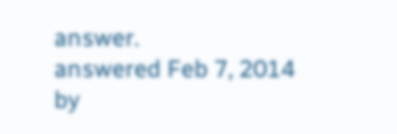answer.
answered Feb 7, 2014 by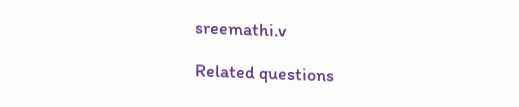sreemathi.v

Related questions